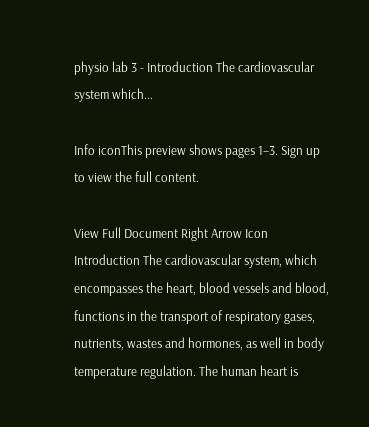physio lab 3 - Introduction The cardiovascular system which...

Info iconThis preview shows pages 1–3. Sign up to view the full content.

View Full Document Right Arrow Icon
Introduction The cardiovascular system, which encompasses the heart, blood vessels and blood, functions in the transport of respiratory gases, nutrients, wastes and hormones, as well in body temperature regulation. The human heart is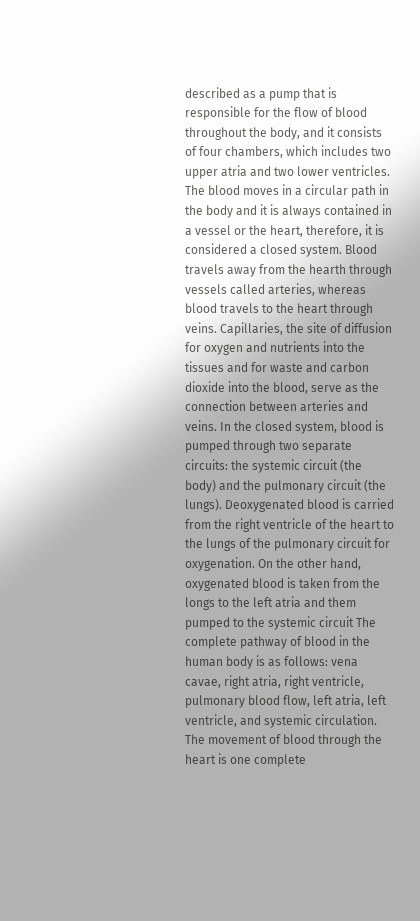described as a pump that is responsible for the flow of blood throughout the body, and it consists of four chambers, which includes two upper atria and two lower ventricles. The blood moves in a circular path in the body and it is always contained in a vessel or the heart, therefore, it is considered a closed system. Blood travels away from the hearth through vessels called arteries, whereas blood travels to the heart through veins. Capillaries, the site of diffusion for oxygen and nutrients into the tissues and for waste and carbon dioxide into the blood, serve as the connection between arteries and veins. In the closed system, blood is pumped through two separate circuits: the systemic circuit (the body) and the pulmonary circuit (the lungs). Deoxygenated blood is carried from the right ventricle of the heart to the lungs of the pulmonary circuit for oxygenation. On the other hand, oxygenated blood is taken from the longs to the left atria and them pumped to the systemic circuit The complete pathway of blood in the human body is as follows: vena cavae, right atria, right ventricle, pulmonary blood flow, left atria, left ventricle, and systemic circulation. The movement of blood through the heart is one complete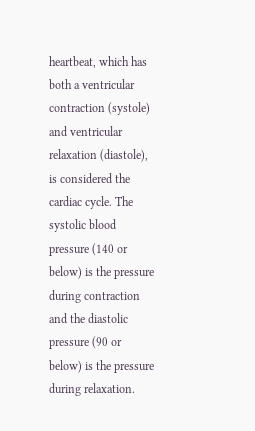heartbeat, which has both a ventricular contraction (systole) and ventricular relaxation (diastole), is considered the cardiac cycle. The systolic blood pressure (140 or below) is the pressure during contraction and the diastolic pressure (90 or below) is the pressure during relaxation.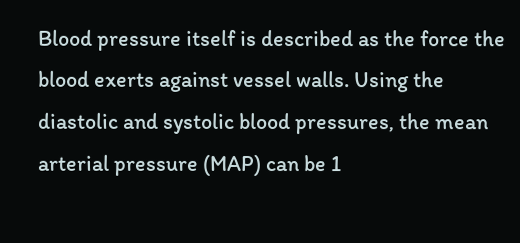Blood pressure itself is described as the force the blood exerts against vessel walls. Using the diastolic and systolic blood pressures, the mean arterial pressure (MAP) can be 1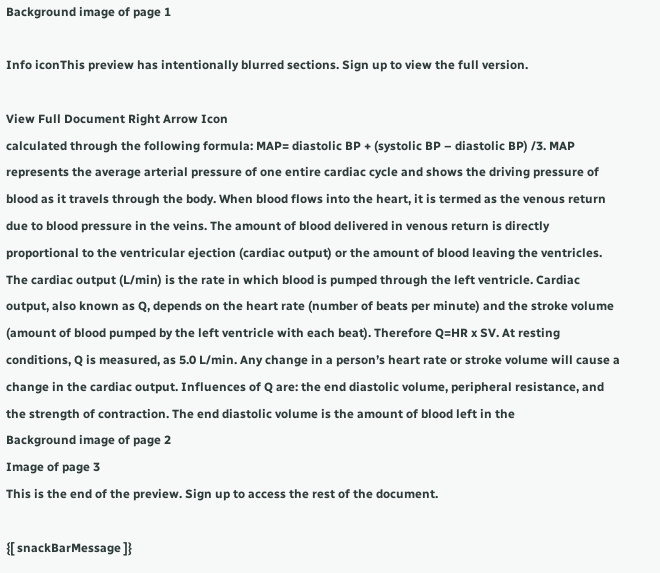Background image of page 1

Info iconThis preview has intentionally blurred sections. Sign up to view the full version.

View Full Document Right Arrow Icon
calculated through the following formula: MAP= diastolic BP + (systolic BP – diastolic BP) /3. MAP represents the average arterial pressure of one entire cardiac cycle and shows the driving pressure of blood as it travels through the body. When blood flows into the heart, it is termed as the venous return due to blood pressure in the veins. The amount of blood delivered in venous return is directly proportional to the ventricular ejection (cardiac output) or the amount of blood leaving the ventricles. The cardiac output (L/min) is the rate in which blood is pumped through the left ventricle. Cardiac output, also known as Q, depends on the heart rate (number of beats per minute) and the stroke volume (amount of blood pumped by the left ventricle with each beat). Therefore Q=HR x SV. At resting conditions, Q is measured, as 5.0 L/min. Any change in a person’s heart rate or stroke volume will cause a change in the cardiac output. Influences of Q are: the end diastolic volume, peripheral resistance, and the strength of contraction. The end diastolic volume is the amount of blood left in the
Background image of page 2
Image of page 3
This is the end of the preview. Sign up to access the rest of the document.

{[ snackBarMessage ]}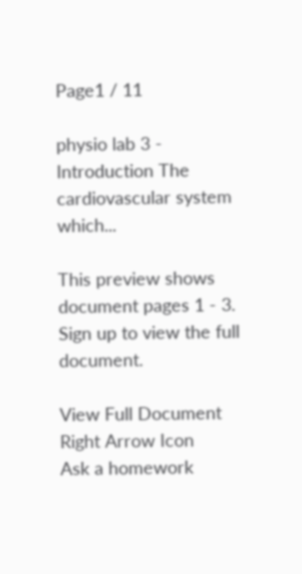Page1 / 11

physio lab 3 - Introduction The cardiovascular system which...

This preview shows document pages 1 - 3. Sign up to view the full document.

View Full Document Right Arrow Icon
Ask a homework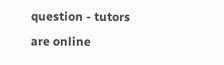question - tutors are online